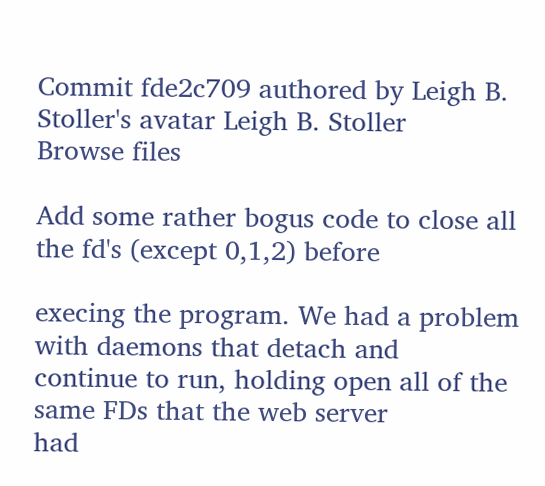Commit fde2c709 authored by Leigh B. Stoller's avatar Leigh B. Stoller
Browse files

Add some rather bogus code to close all the fd's (except 0,1,2) before

execing the program. We had a problem with daemons that detach and
continue to run, holding open all of the same FDs that the web server
had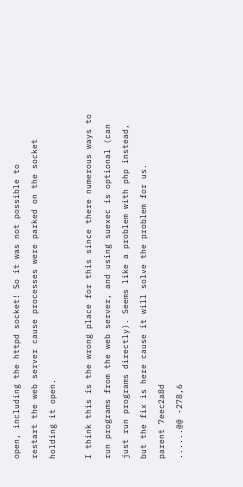open, including the httpd socket! So it was not possible to
restart the web server cause processes were parked on the socket
holding it open.

I think this is the wrong place for this since there numerous ways to
run programs from the web server, and using suexec is optional (can
just run programs directly). Seems like a problem with php instead,
but the fix is here cause it will solve the problem for us.
parent 7eec2a8d
......@@ -278,6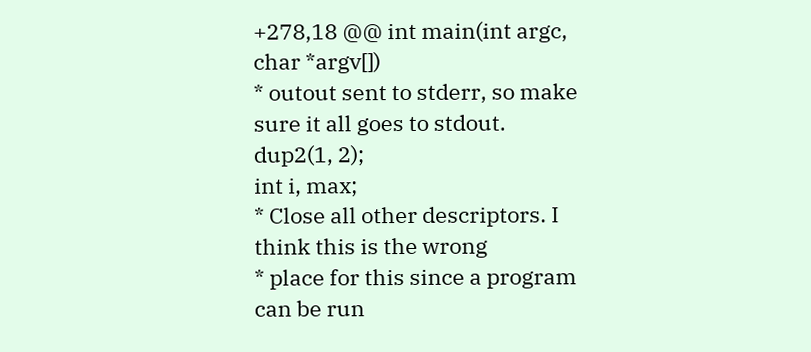+278,18 @@ int main(int argc, char *argv[])
* outout sent to stderr, so make sure it all goes to stdout.
dup2(1, 2);
int i, max;
* Close all other descriptors. I think this is the wrong
* place for this since a program can be run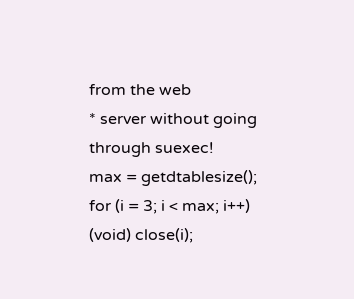from the web
* server without going through suexec!
max = getdtablesize();
for (i = 3; i < max; i++)
(void) close(i);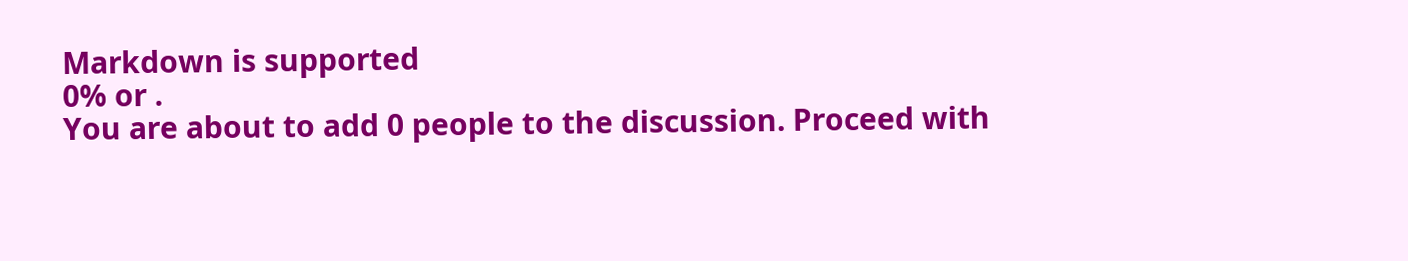Markdown is supported
0% or .
You are about to add 0 people to the discussion. Proceed with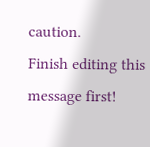caution.
Finish editing this message first!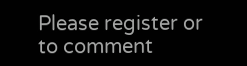Please register or to comment